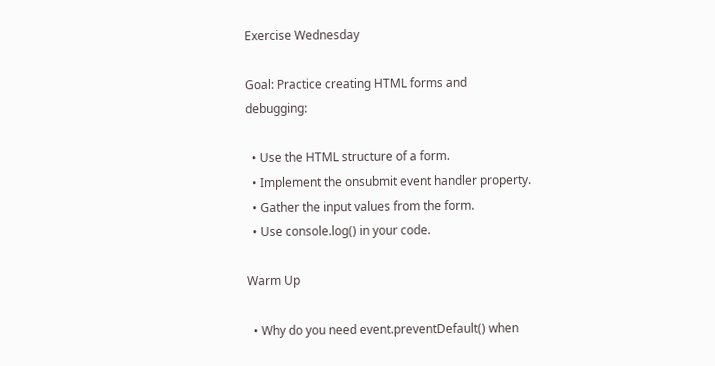Exercise Wednesday

Goal: Practice creating HTML forms and debugging:

  • Use the HTML structure of a form.
  • Implement the onsubmit event handler property.
  • Gather the input values from the form.
  • Use console.log() in your code.

Warm Up

  • Why do you need event.preventDefault() when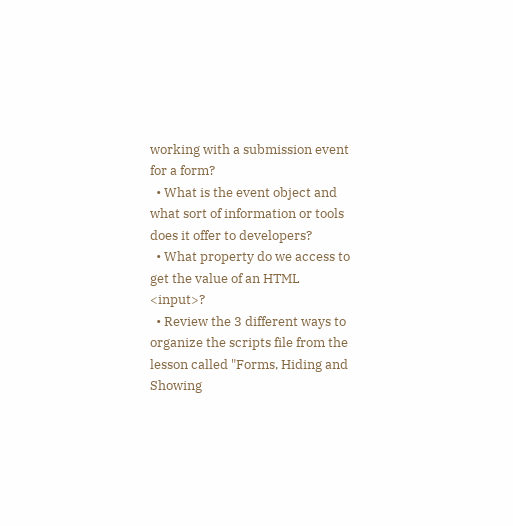working with a submission event for a form?
  • What is the event object and what sort of information or tools does it offer to developers?
  • What property do we access to get the value of an HTML <input>?
  • Review the 3 different ways to organize the scripts file from the lesson called "Forms, Hiding and Showing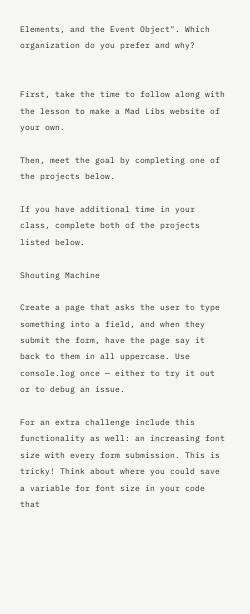Elements, and the Event Object". Which organization do you prefer and why?


First, take the time to follow along with the lesson to make a Mad Libs website of your own.

Then, meet the goal by completing one of the projects below.

If you have additional time in your class, complete both of the projects listed below.

Shouting Machine

Create a page that asks the user to type something into a field, and when they submit the form, have the page say it back to them in all uppercase. Use console.log once — either to try it out or to debug an issue.

For an extra challenge include this functionality as well: an increasing font size with every form submission. This is tricky! Think about where you could save a variable for font size in your code that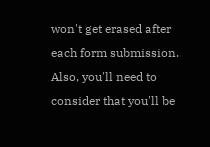won't get erased after each form submission. Also, you'll need to consider that you'll be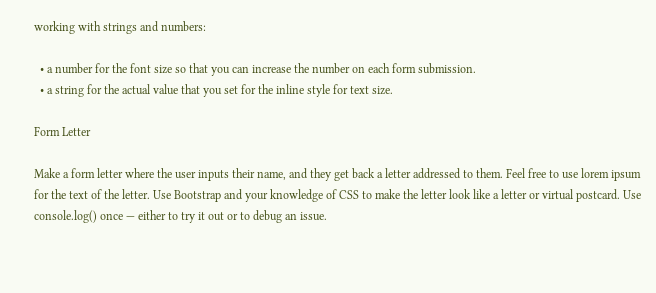working with strings and numbers:

  • a number for the font size so that you can increase the number on each form submission.
  • a string for the actual value that you set for the inline style for text size.

Form Letter

Make a form letter where the user inputs their name, and they get back a letter addressed to them. Feel free to use lorem ipsum for the text of the letter. Use Bootstrap and your knowledge of CSS to make the letter look like a letter or virtual postcard. Use console.log() once — either to try it out or to debug an issue.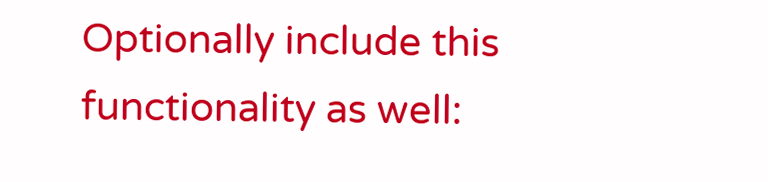Optionally include this functionality as well: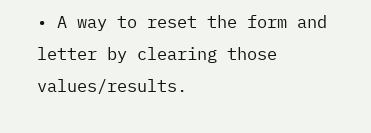• A way to reset the form and letter by clearing those values/results.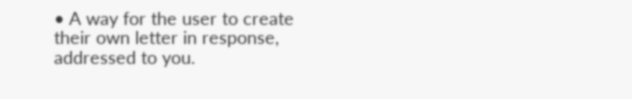• A way for the user to create their own letter in response, addressed to you.